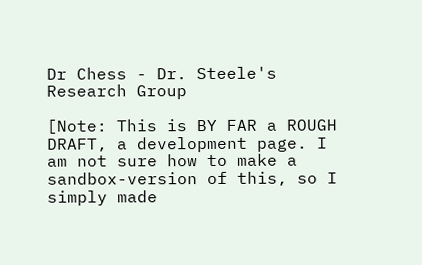Dr Chess - Dr. Steele's Research Group

[Note: This is BY FAR a ROUGH DRAFT, a development page. I am not sure how to make a sandbox-version of this, so I simply made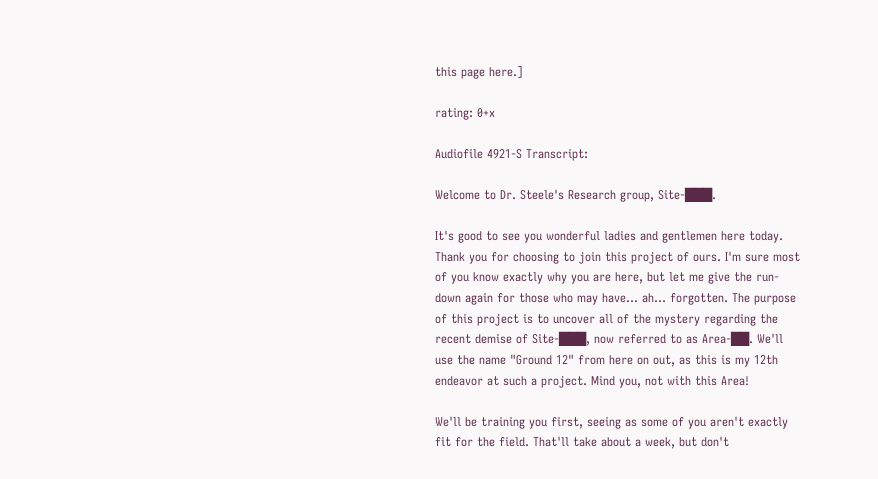this page here.]

rating: 0+x

Audiofile 4921-S Transcript:

Welcome to Dr. Steele's Research group, Site-███.

It's good to see you wonderful ladies and gentlemen here today. Thank you for choosing to join this project of ours. I'm sure most of you know exactly why you are here, but let me give the run-down again for those who may have… ah… forgotten. The purpose of this project is to uncover all of the mystery regarding the recent demise of Site-███, now referred to as Area-██. We'll use the name "Ground 12" from here on out, as this is my 12th endeavor at such a project. Mind you, not with this Area!

We'll be training you first, seeing as some of you aren't exactly fit for the field. That'll take about a week, but don't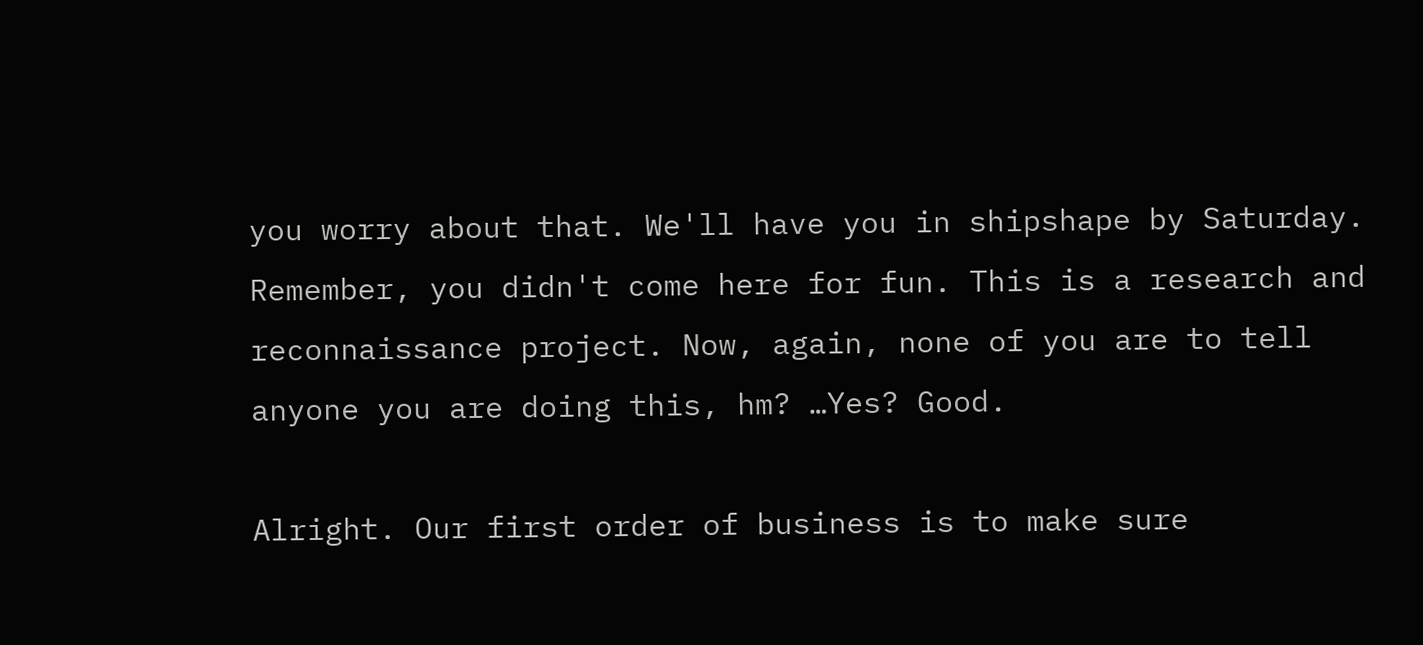you worry about that. We'll have you in shipshape by Saturday. Remember, you didn't come here for fun. This is a research and reconnaissance project. Now, again, none of you are to tell anyone you are doing this, hm? …Yes? Good.

Alright. Our first order of business is to make sure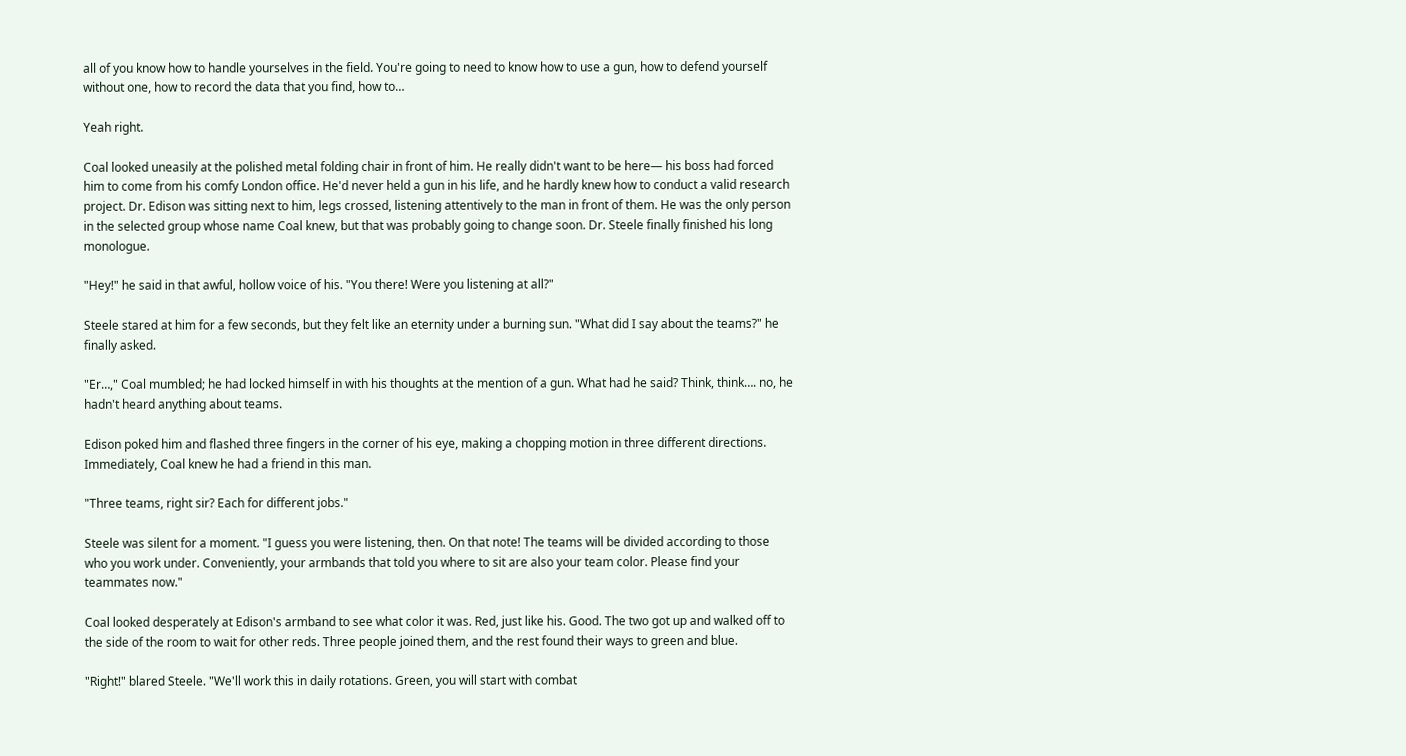all of you know how to handle yourselves in the field. You're going to need to know how to use a gun, how to defend yourself without one, how to record the data that you find, how to…

Yeah right.

Coal looked uneasily at the polished metal folding chair in front of him. He really didn't want to be here— his boss had forced him to come from his comfy London office. He'd never held a gun in his life, and he hardly knew how to conduct a valid research project. Dr. Edison was sitting next to him, legs crossed, listening attentively to the man in front of them. He was the only person in the selected group whose name Coal knew, but that was probably going to change soon. Dr. Steele finally finished his long monologue.

"Hey!" he said in that awful, hollow voice of his. "You there! Were you listening at all?"

Steele stared at him for a few seconds, but they felt like an eternity under a burning sun. "What did I say about the teams?" he finally asked.

"Er…," Coal mumbled; he had locked himself in with his thoughts at the mention of a gun. What had he said? Think, think…. no, he hadn't heard anything about teams.

Edison poked him and flashed three fingers in the corner of his eye, making a chopping motion in three different directions. Immediately, Coal knew he had a friend in this man.

"Three teams, right sir? Each for different jobs."

Steele was silent for a moment. "I guess you were listening, then. On that note! The teams will be divided according to those who you work under. Conveniently, your armbands that told you where to sit are also your team color. Please find your teammates now."

Coal looked desperately at Edison's armband to see what color it was. Red, just like his. Good. The two got up and walked off to the side of the room to wait for other reds. Three people joined them, and the rest found their ways to green and blue.

"Right!" blared Steele. "We'll work this in daily rotations. Green, you will start with combat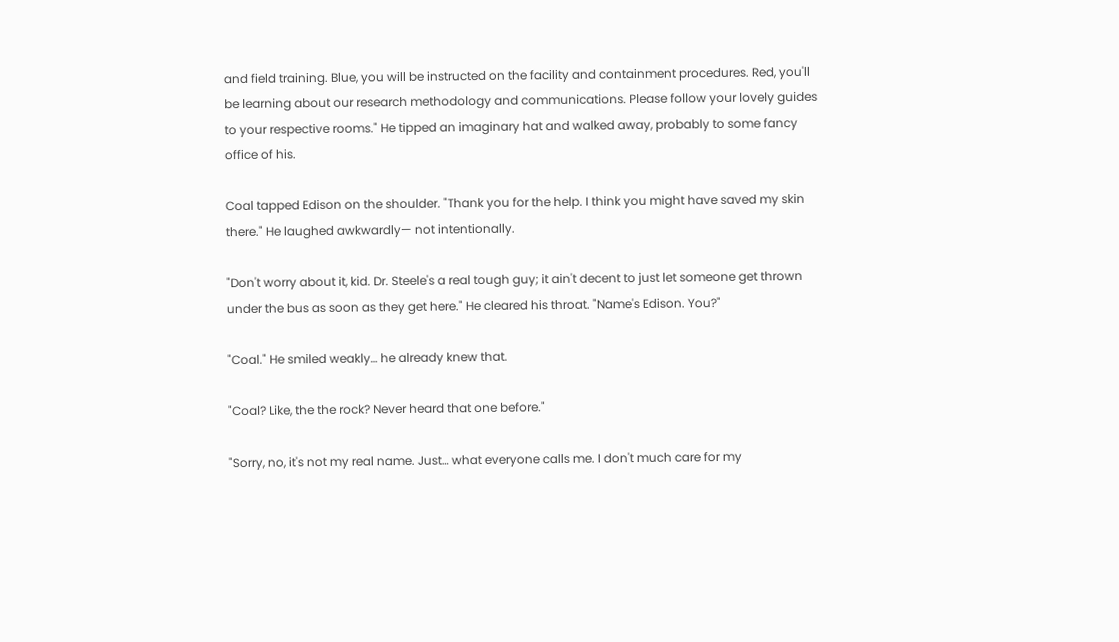and field training. Blue, you will be instructed on the facility and containment procedures. Red, you'll be learning about our research methodology and communications. Please follow your lovely guides to your respective rooms." He tipped an imaginary hat and walked away, probably to some fancy office of his.

Coal tapped Edison on the shoulder. "Thank you for the help. I think you might have saved my skin there." He laughed awkwardly— not intentionally.

"Don't worry about it, kid. Dr. Steele's a real tough guy; it ain't decent to just let someone get thrown under the bus as soon as they get here." He cleared his throat. "Name's Edison. You?"

"Coal." He smiled weakly… he already knew that.

"Coal? Like, the the rock? Never heard that one before."

"Sorry, no, it's not my real name. Just… what everyone calls me. I don't much care for my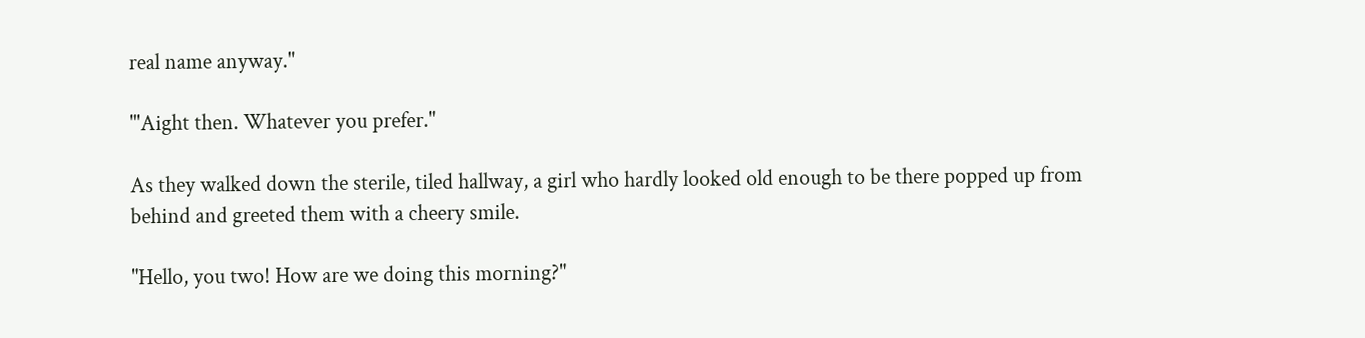real name anyway."

"'Aight then. Whatever you prefer."

As they walked down the sterile, tiled hallway, a girl who hardly looked old enough to be there popped up from behind and greeted them with a cheery smile.

"Hello, you two! How are we doing this morning?"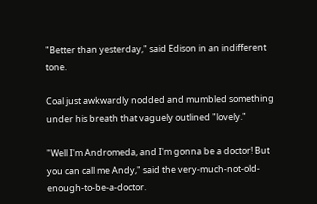"Better than yesterday," said Edison in an indifferent tone.

Coal just awkwardly nodded and mumbled something under his breath that vaguely outlined "lovely."

"Well I'm Andromeda, and I'm gonna be a doctor! But you can call me Andy," said the very-much-not-old-enough-to-be-a-doctor.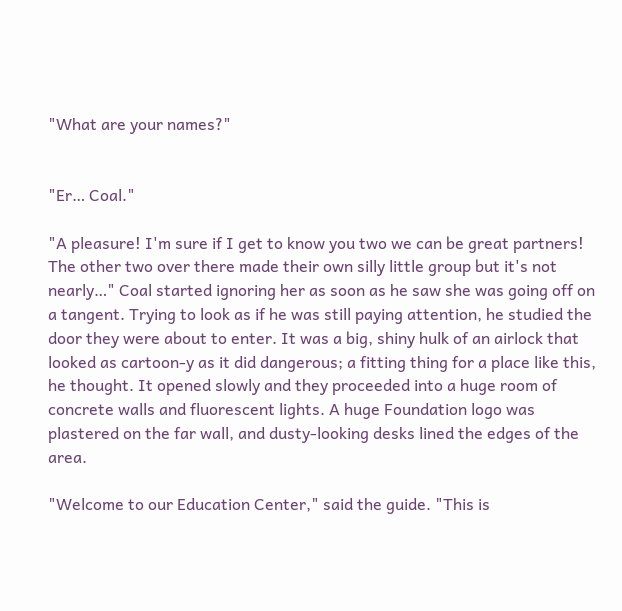"What are your names?"


"Er… Coal."

"A pleasure! I'm sure if I get to know you two we can be great partners! The other two over there made their own silly little group but it's not nearly…" Coal started ignoring her as soon as he saw she was going off on a tangent. Trying to look as if he was still paying attention, he studied the door they were about to enter. It was a big, shiny hulk of an airlock that looked as cartoon-y as it did dangerous; a fitting thing for a place like this, he thought. It opened slowly and they proceeded into a huge room of concrete walls and fluorescent lights. A huge Foundation logo was plastered on the far wall, and dusty-looking desks lined the edges of the area.

"Welcome to our Education Center," said the guide. "This is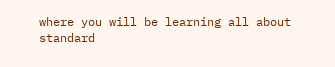where you will be learning all about standard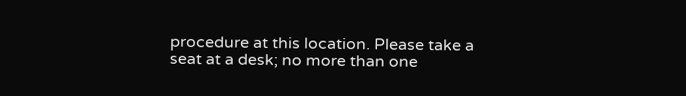procedure at this location. Please take a seat at a desk; no more than one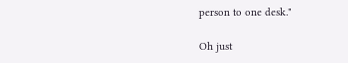person to one desk."

Oh just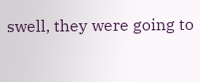swell, they were going to